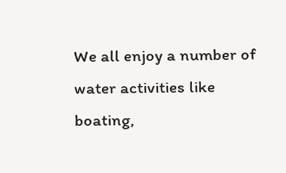We all enjoy a number of water activities like boating,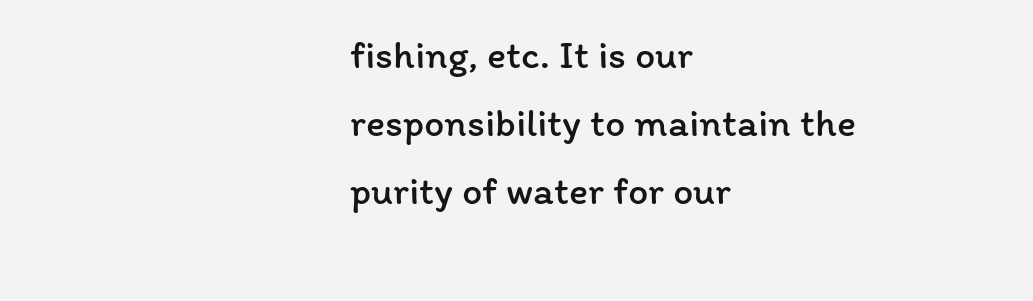fishing, etc. It is our responsibility to maintain the purity of water for our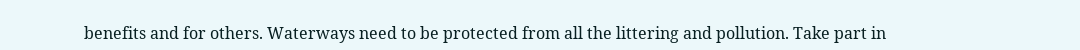benefits and for others. Waterways need to be protected from all the littering and pollution. Take part in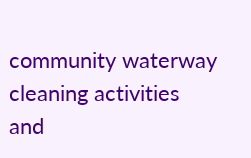community waterway cleaning activities and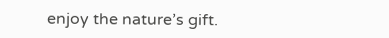enjoy the nature’s gift.